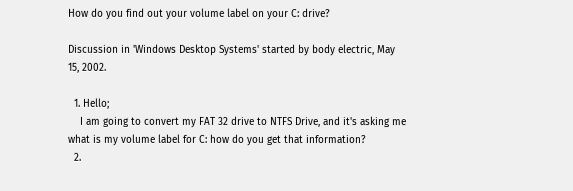How do you find out your volume label on your C: drive?

Discussion in 'Windows Desktop Systems' started by body electric, May 15, 2002.

  1. Hello;
    I am going to convert my FAT 32 drive to NTFS Drive, and it's asking me what is my volume label for C: how do you get that information?
  2.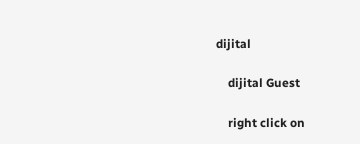dijital

    dijital Guest

    right click on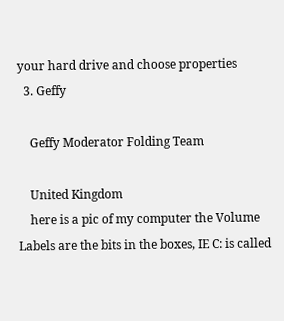your hard drive and choose properties
  3. Geffy

    Geffy Moderator Folding Team

    United Kingdom
    here is a pic of my computer the Volume Labels are the bits in the boxes, IE C: is called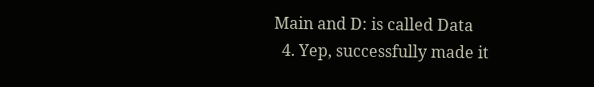Main and D: is called Data
  4. Yep, successfully made it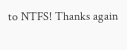to NTFS! Thanks again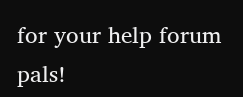for your help forum pals!